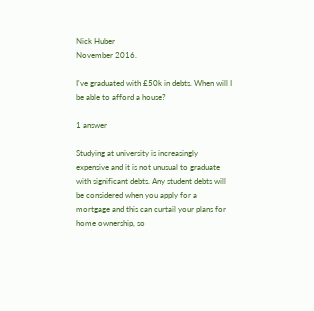Nick Huber
November 2016.

I've graduated with £50k in debts. When will I be able to afford a house?

1 answer

Studying at university is increasingly expensive and it is not unusual to graduate with significant debts. Any student debts will be considered when you apply for a mortgage and this can curtail your plans for home ownership, so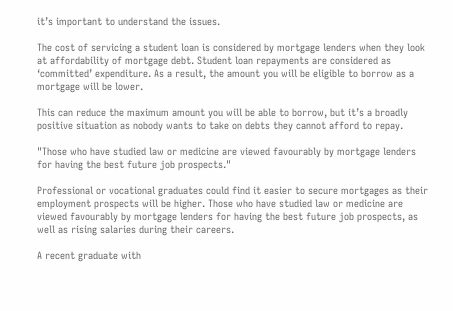it’s important to understand the issues.

The cost of servicing a student loan is considered by mortgage lenders when they look at affordability of mortgage debt. Student loan repayments are considered as ‘committed’ expenditure. As a result, the amount you will be eligible to borrow as a mortgage will be lower.

This can reduce the maximum amount you will be able to borrow, but it’s a broadly positive situation as nobody wants to take on debts they cannot afford to repay.

"Those who have studied law or medicine are viewed favourably by mortgage lenders for having the best future job prospects."

Professional or vocational graduates could find it easier to secure mortgages as their employment prospects will be higher. Those who have studied law or medicine are viewed favourably by mortgage lenders for having the best future job prospects, as well as rising salaries during their careers.

A recent graduate with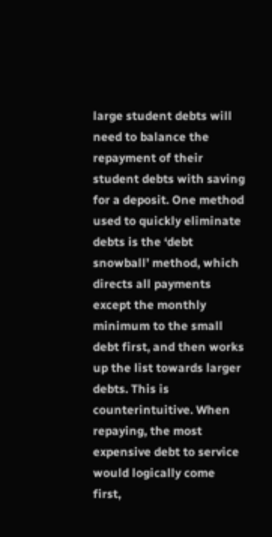large student debts will need to balance the repayment of their student debts with saving for a deposit. One method used to quickly eliminate debts is the ‘debt snowball’ method, which directs all payments except the monthly minimum to the small debt first, and then works up the list towards larger debts. This is counterintuitive. When repaying, the most expensive debt to service would logically come first,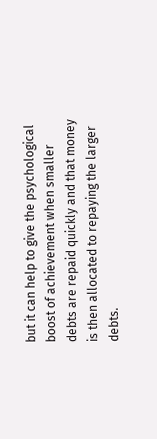but it can help to give the psychological boost of achievement when smaller debts are repaid quickly and that money is then allocated to repaying the larger debts.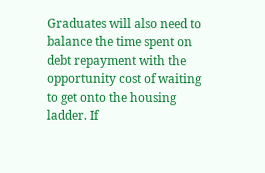Graduates will also need to balance the time spent on debt repayment with the opportunity cost of waiting to get onto the housing ladder. If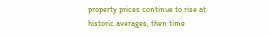property prices continue to rise at historic averages, then time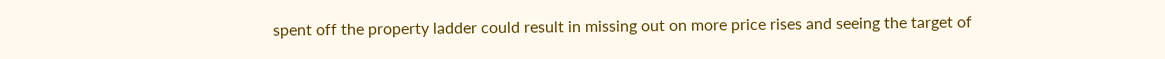spent off the property ladder could result in missing out on more price rises and seeing the target of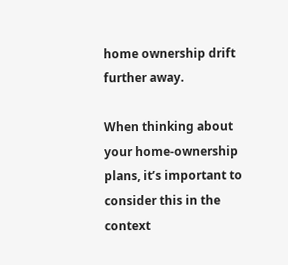home ownership drift further away.

When thinking about your home-ownership plans, it’s important to consider this in the context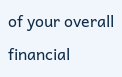of your overall financial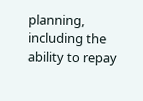planning, including the ability to repay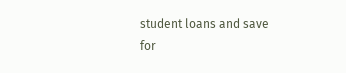student loans and save for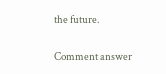the future.

Comment answer